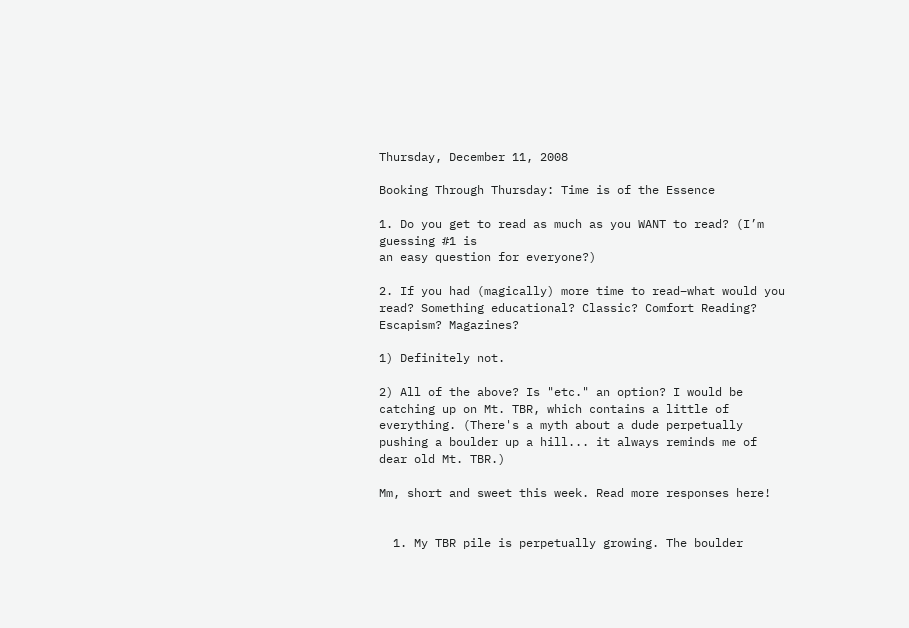Thursday, December 11, 2008

Booking Through Thursday: Time is of the Essence

1. Do you get to read as much as you WANT to read? (I’m guessing #1 is
an easy question for everyone?)

2. If you had (magically) more time to read–what would you read? Something educational? Classic? Comfort Reading? Escapism? Magazines?

1) Definitely not.

2) All of the above? Is "etc." an option? I would be catching up on Mt. TBR, which contains a little of everything. (There's a myth about a dude perpetually pushing a boulder up a hill... it always reminds me of dear old Mt. TBR.)

Mm, short and sweet this week. Read more responses here!


  1. My TBR pile is perpetually growing. The boulder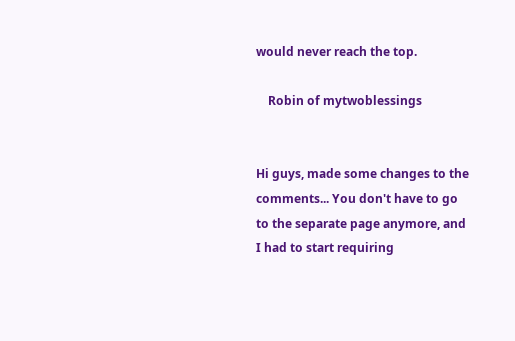would never reach the top.

    Robin of mytwoblessings


Hi guys, made some changes to the comments... You don't have to go to the separate page anymore, and I had to start requiring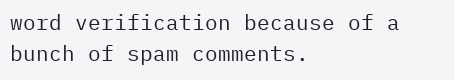word verification because of a bunch of spam comments.